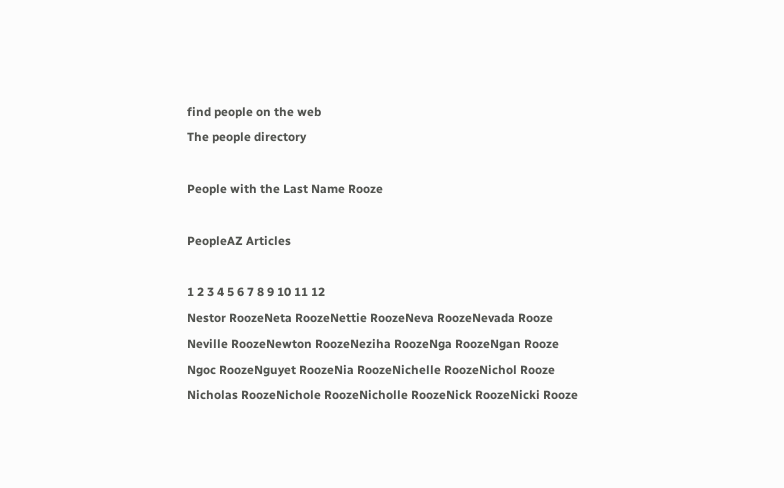find people on the web
The people directory

People with the Last Name Rooze

PeopleAZ Articles

1 2 3 4 5 6 7 8 9 10 11 12
Nestor RoozeNeta RoozeNettie RoozeNeva RoozeNevada Rooze
Neville RoozeNewton RoozeNeziha RoozeNga RoozeNgan Rooze
Ngoc RoozeNguyet RoozeNia RoozeNichelle RoozeNichol Rooze
Nicholas RoozeNichole RoozeNicholle RoozeNick RoozeNicki Rooze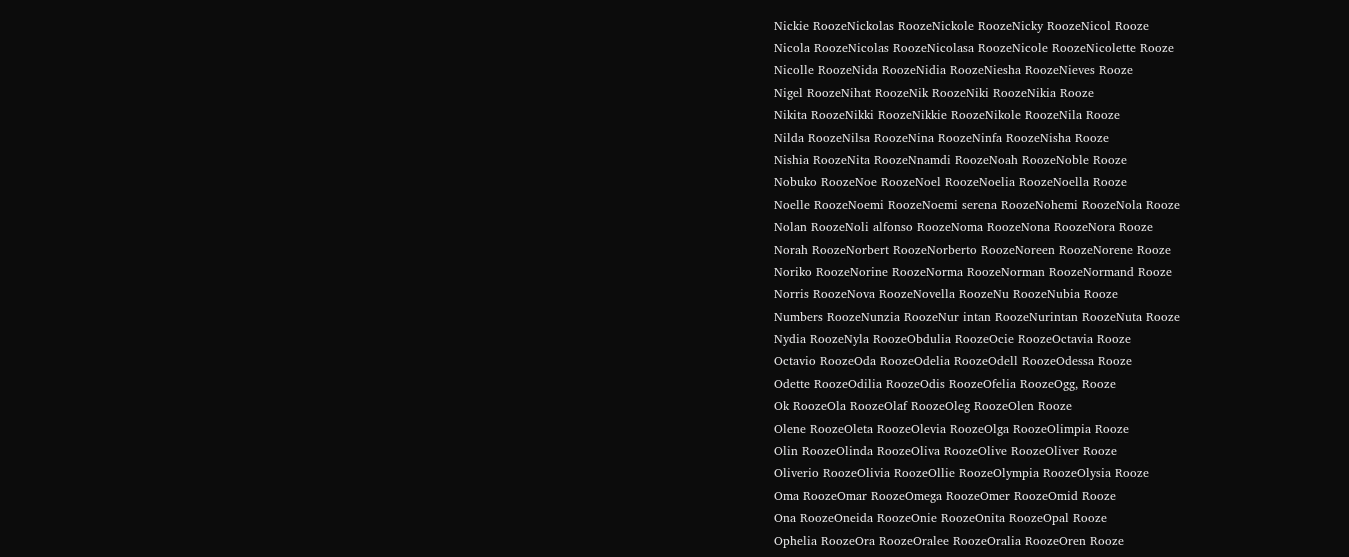Nickie RoozeNickolas RoozeNickole RoozeNicky RoozeNicol Rooze
Nicola RoozeNicolas RoozeNicolasa RoozeNicole RoozeNicolette Rooze
Nicolle RoozeNida RoozeNidia RoozeNiesha RoozeNieves Rooze
Nigel RoozeNihat RoozeNik RoozeNiki RoozeNikia Rooze
Nikita RoozeNikki RoozeNikkie RoozeNikole RoozeNila Rooze
Nilda RoozeNilsa RoozeNina RoozeNinfa RoozeNisha Rooze
Nishia RoozeNita RoozeNnamdi RoozeNoah RoozeNoble Rooze
Nobuko RoozeNoe RoozeNoel RoozeNoelia RoozeNoella Rooze
Noelle RoozeNoemi RoozeNoemi serena RoozeNohemi RoozeNola Rooze
Nolan RoozeNoli alfonso RoozeNoma RoozeNona RoozeNora Rooze
Norah RoozeNorbert RoozeNorberto RoozeNoreen RoozeNorene Rooze
Noriko RoozeNorine RoozeNorma RoozeNorman RoozeNormand Rooze
Norris RoozeNova RoozeNovella RoozeNu RoozeNubia Rooze
Numbers RoozeNunzia RoozeNur intan RoozeNurintan RoozeNuta Rooze
Nydia RoozeNyla RoozeObdulia RoozeOcie RoozeOctavia Rooze
Octavio RoozeOda RoozeOdelia RoozeOdell RoozeOdessa Rooze
Odette RoozeOdilia RoozeOdis RoozeOfelia RoozeOgg, Rooze
Ok RoozeOla RoozeOlaf RoozeOleg RoozeOlen Rooze
Olene RoozeOleta RoozeOlevia RoozeOlga RoozeOlimpia Rooze
Olin RoozeOlinda RoozeOliva RoozeOlive RoozeOliver Rooze
Oliverio RoozeOlivia RoozeOllie RoozeOlympia RoozeOlysia Rooze
Oma RoozeOmar RoozeOmega RoozeOmer RoozeOmid Rooze
Ona RoozeOneida RoozeOnie RoozeOnita RoozeOpal Rooze
Ophelia RoozeOra RoozeOralee RoozeOralia RoozeOren Rooze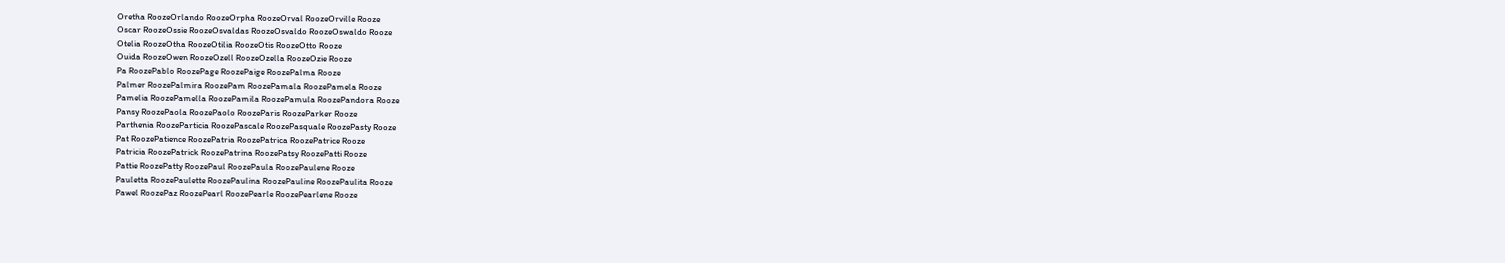Oretha RoozeOrlando RoozeOrpha RoozeOrval RoozeOrville Rooze
Oscar RoozeOssie RoozeOsvaldas RoozeOsvaldo RoozeOswaldo Rooze
Otelia RoozeOtha RoozeOtilia RoozeOtis RoozeOtto Rooze
Ouida RoozeOwen RoozeOzell RoozeOzella RoozeOzie Rooze
Pa RoozePablo RoozePage RoozePaige RoozePalma Rooze
Palmer RoozePalmira RoozePam RoozePamala RoozePamela Rooze
Pamelia RoozePamella RoozePamila RoozePamula RoozePandora Rooze
Pansy RoozePaola RoozePaolo RoozeParis RoozeParker Rooze
Parthenia RoozeParticia RoozePascale RoozePasquale RoozePasty Rooze
Pat RoozePatience RoozePatria RoozePatrica RoozePatrice Rooze
Patricia RoozePatrick RoozePatrina RoozePatsy RoozePatti Rooze
Pattie RoozePatty RoozePaul RoozePaula RoozePaulene Rooze
Pauletta RoozePaulette RoozePaulina RoozePauline RoozePaulita Rooze
Pawel RoozePaz RoozePearl RoozePearle RoozePearlene Rooze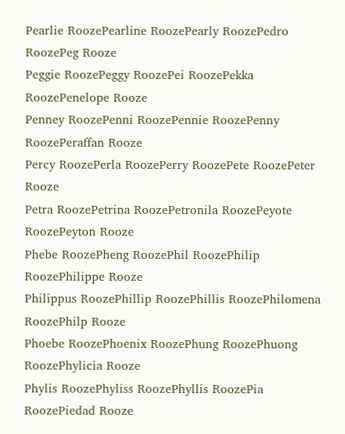Pearlie RoozePearline RoozePearly RoozePedro RoozePeg Rooze
Peggie RoozePeggy RoozePei RoozePekka RoozePenelope Rooze
Penney RoozePenni RoozePennie RoozePenny RoozePeraffan Rooze
Percy RoozePerla RoozePerry RoozePete RoozePeter Rooze
Petra RoozePetrina RoozePetronila RoozePeyote RoozePeyton Rooze
Phebe RoozePheng RoozePhil RoozePhilip RoozePhilippe Rooze
Philippus RoozePhillip RoozePhillis RoozePhilomena RoozePhilp Rooze
Phoebe RoozePhoenix RoozePhung RoozePhuong RoozePhylicia Rooze
Phylis RoozePhyliss RoozePhyllis RoozePia RoozePiedad Rooze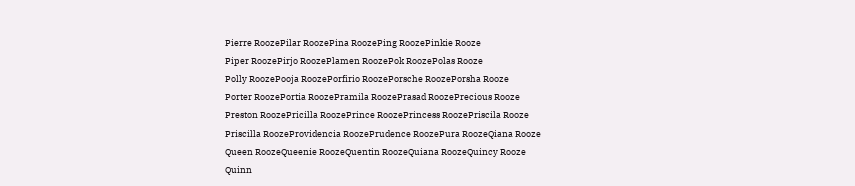Pierre RoozePilar RoozePina RoozePing RoozePinkie Rooze
Piper RoozePirjo RoozePlamen RoozePok RoozePolas Rooze
Polly RoozePooja RoozePorfirio RoozePorsche RoozePorsha Rooze
Porter RoozePortia RoozePramila RoozePrasad RoozePrecious Rooze
Preston RoozePricilla RoozePrince RoozePrincess RoozePriscila Rooze
Priscilla RoozeProvidencia RoozePrudence RoozePura RoozeQiana Rooze
Queen RoozeQueenie RoozeQuentin RoozeQuiana RoozeQuincy Rooze
Quinn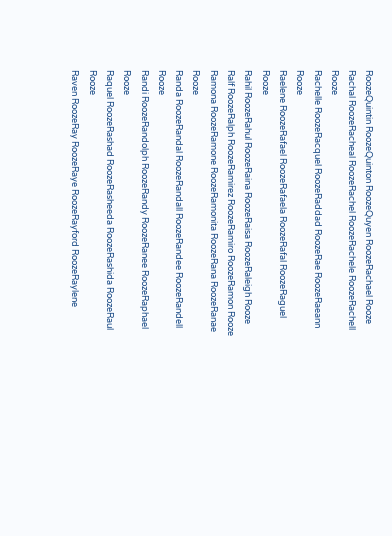RoozeQuintin RoozeQuinton RoozeQuyen RoozeRachael Rooze
Rachal RoozeRacheal RoozeRachel RoozeRachele RoozeRachell Rooze
Rachelle RoozeRacquel RoozeRaddad RoozeRae RoozeRaeann Rooze
Raelene RoozeRafael RoozeRafaela RoozeRafal RoozeRaguel Rooze
Rahil RoozeRahul RoozeRaina RoozeRaisa RoozeRaleigh Rooze
Ralf RoozeRalph RoozeRamirez RoozeRamiro RoozeRamon Rooze
Ramona RoozeRamone RoozeRamonita RoozeRana RoozeRanae Rooze
Randa RoozeRandal RoozeRandall RoozeRandee RoozeRandell Rooze
Randi RoozeRandolph RoozeRandy RoozeRanee RoozeRaphael Rooze
Raquel RoozeRashad RoozeRasheeda RoozeRashida RoozeRaul Rooze
Raven RoozeRay RoozeRaye RoozeRayford RoozeRaylene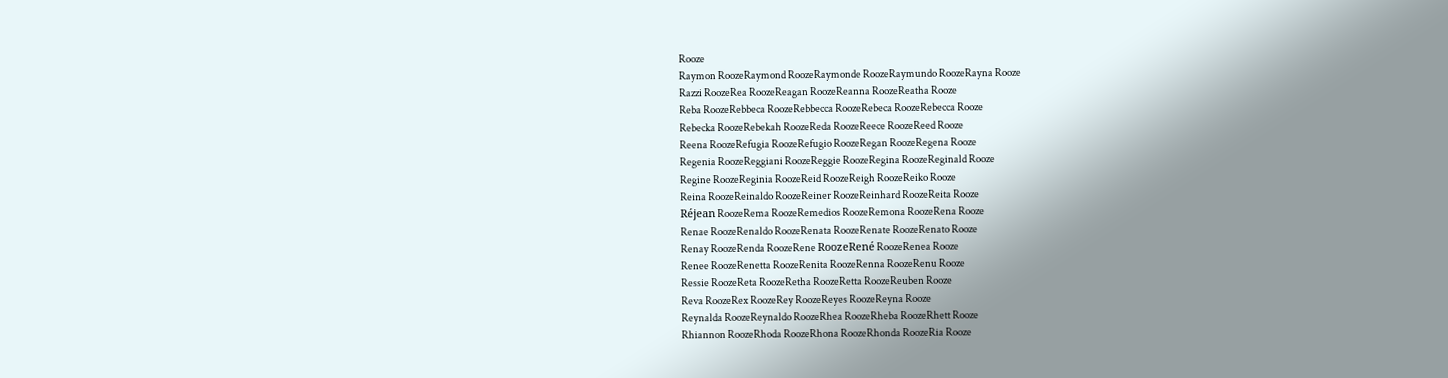Rooze
Raymon RoozeRaymond RoozeRaymonde RoozeRaymundo RoozeRayna Rooze
Razzi RoozeRea RoozeReagan RoozeReanna RoozeReatha Rooze
Reba RoozeRebbeca RoozeRebbecca RoozeRebeca RoozeRebecca Rooze
Rebecka RoozeRebekah RoozeReda RoozeReece RoozeReed Rooze
Reena RoozeRefugia RoozeRefugio RoozeRegan RoozeRegena Rooze
Regenia RoozeReggiani RoozeReggie RoozeRegina RoozeReginald Rooze
Regine RoozeReginia RoozeReid RoozeReigh RoozeReiko Rooze
Reina RoozeReinaldo RoozeReiner RoozeReinhard RoozeReita Rooze
Réjean RoozeRema RoozeRemedios RoozeRemona RoozeRena Rooze
Renae RoozeRenaldo RoozeRenata RoozeRenate RoozeRenato Rooze
Renay RoozeRenda RoozeRene RoozeRené RoozeRenea Rooze
Renee RoozeRenetta RoozeRenita RoozeRenna RoozeRenu Rooze
Ressie RoozeReta RoozeRetha RoozeRetta RoozeReuben Rooze
Reva RoozeRex RoozeRey RoozeReyes RoozeReyna Rooze
Reynalda RoozeReynaldo RoozeRhea RoozeRheba RoozeRhett Rooze
Rhiannon RoozeRhoda RoozeRhona RoozeRhonda RoozeRia Rooze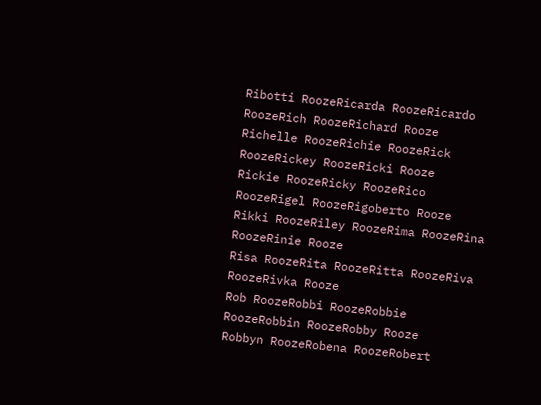Ribotti RoozeRicarda RoozeRicardo RoozeRich RoozeRichard Rooze
Richelle RoozeRichie RoozeRick RoozeRickey RoozeRicki Rooze
Rickie RoozeRicky RoozeRico RoozeRigel RoozeRigoberto Rooze
Rikki RoozeRiley RoozeRima RoozeRina RoozeRinie Rooze
Risa RoozeRita RoozeRitta RoozeRiva RoozeRivka Rooze
Rob RoozeRobbi RoozeRobbie RoozeRobbin RoozeRobby Rooze
Robbyn RoozeRobena RoozeRobert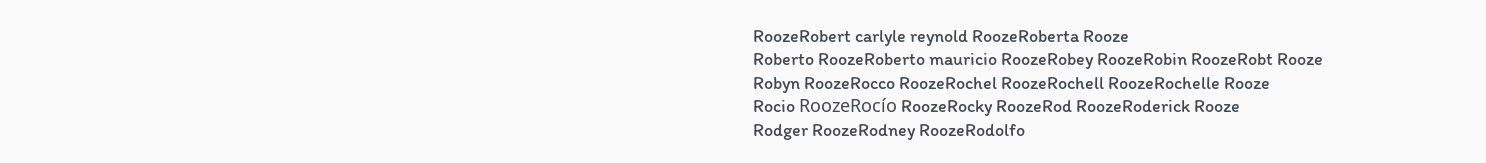RoozeRobert carlyle reynold RoozeRoberta Rooze
Roberto RoozeRoberto mauricio RoozeRobey RoozeRobin RoozeRobt Rooze
Robyn RoozeRocco RoozeRochel RoozeRochell RoozeRochelle Rooze
Rocio RoozeRocío RoozeRocky RoozeRod RoozeRoderick Rooze
Rodger RoozeRodney RoozeRodolfo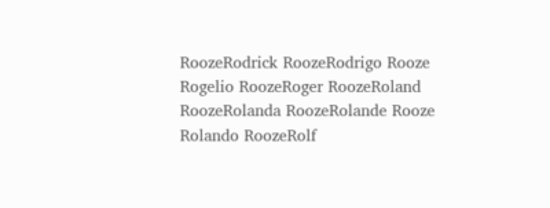RoozeRodrick RoozeRodrigo Rooze
Rogelio RoozeRoger RoozeRoland RoozeRolanda RoozeRolande Rooze
Rolando RoozeRolf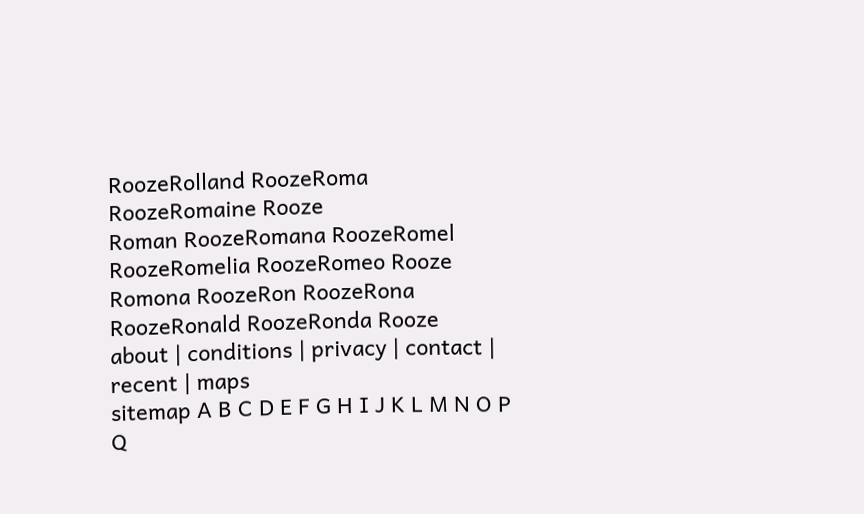RoozeRolland RoozeRoma RoozeRomaine Rooze
Roman RoozeRomana RoozeRomel RoozeRomelia RoozeRomeo Rooze
Romona RoozeRon RoozeRona RoozeRonald RoozeRonda Rooze
about | conditions | privacy | contact | recent | maps
sitemap A B C D E F G H I J K L M N O P Q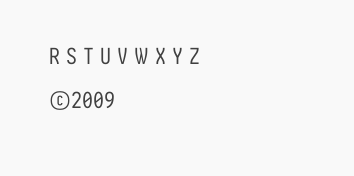R S T U V W X Y Z ©2009